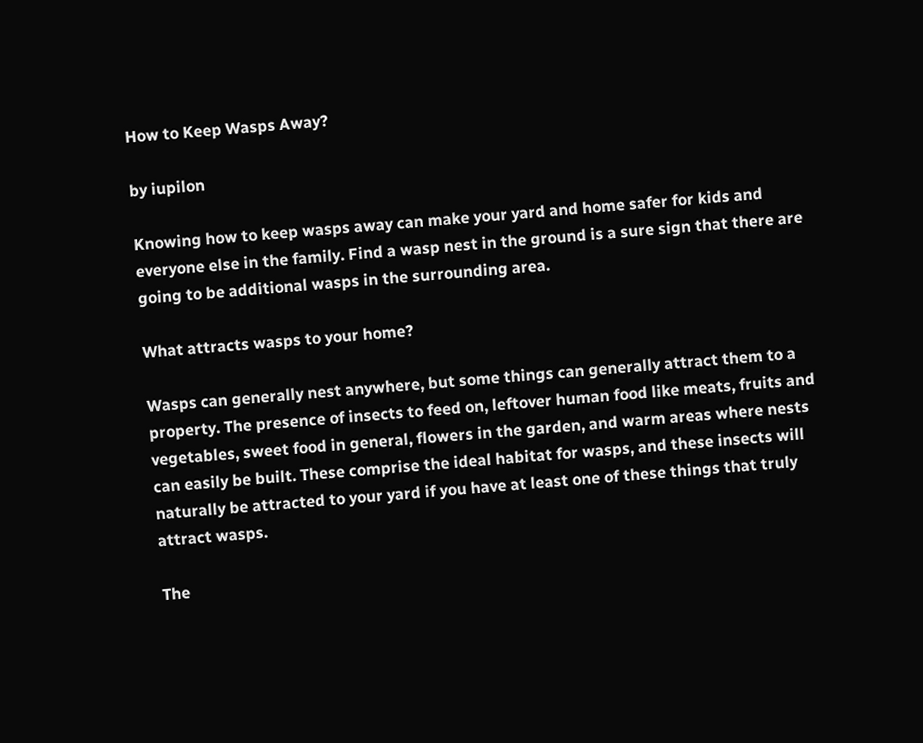How to Keep Wasps Away?

by iupilon

Knowing how to keep wasps away can make your yard and home safer for kids and everyone else in the family. Find a wasp nest in the ground is a sure sign that there are going to be additional wasps in the surrounding area.

What attracts wasps to your home?

Wasps can generally nest anywhere, but some things can generally attract them to a property. The presence of insects to feed on, leftover human food like meats, fruits and vegetables, sweet food in general, flowers in the garden, and warm areas where nests can easily be built. These comprise the ideal habitat for wasps, and these insects will naturally be attracted to your yard if you have at least one of these things that truly attract wasps.

The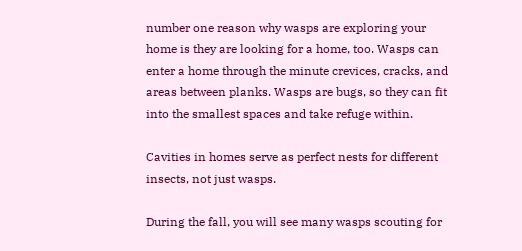number one reason why wasps are exploring your home is they are looking for a home, too. Wasps can enter a home through the minute crevices, cracks, and areas between planks. Wasps are bugs, so they can fit into the smallest spaces and take refuge within.

Cavities in homes serve as perfect nests for different insects, not just wasps.

During the fall, you will see many wasps scouting for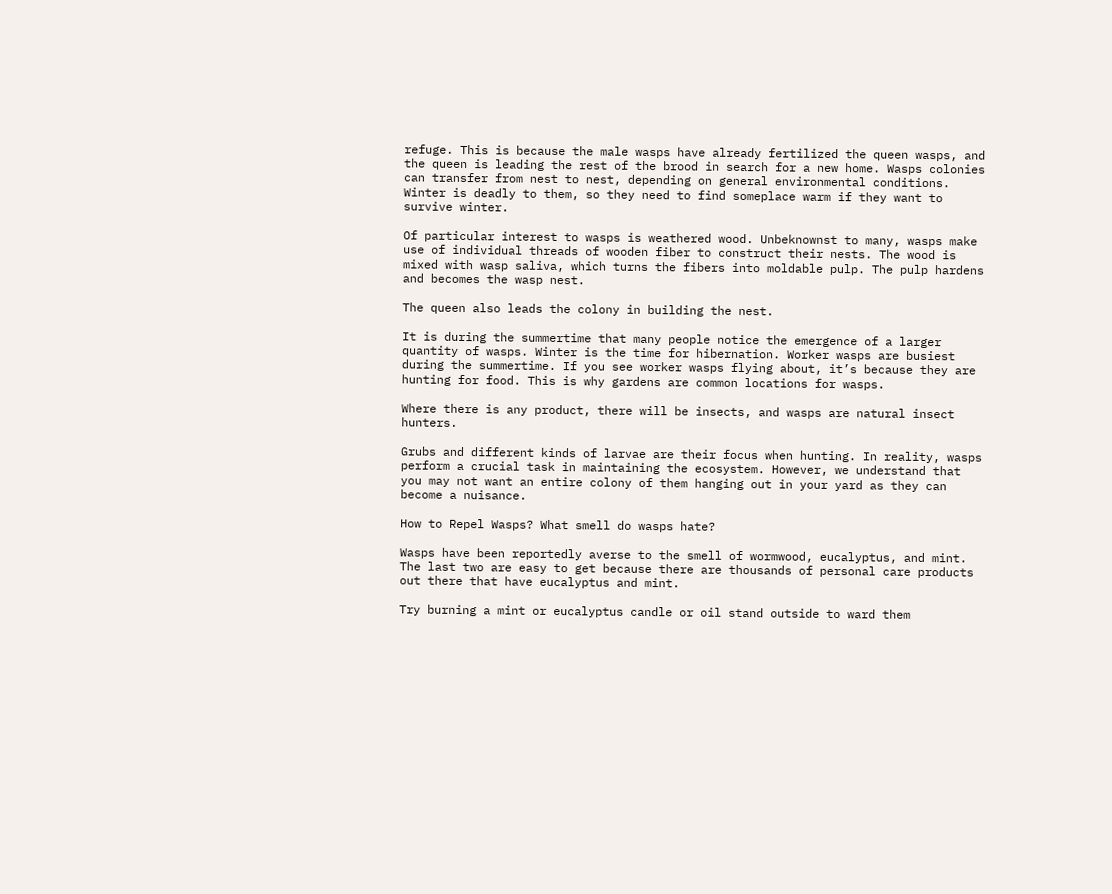refuge. This is because the male wasps have already fertilized the queen wasps, and the queen is leading the rest of the brood in search for a new home. Wasps colonies can transfer from nest to nest, depending on general environmental conditions. Winter is deadly to them, so they need to find someplace warm if they want to survive winter.

Of particular interest to wasps is weathered wood. Unbeknownst to many, wasps make use of individual threads of wooden fiber to construct their nests. The wood is mixed with wasp saliva, which turns the fibers into moldable pulp. The pulp hardens and becomes the wasp nest.

The queen also leads the colony in building the nest.

It is during the summertime that many people notice the emergence of a larger quantity of wasps. Winter is the time for hibernation. Worker wasps are busiest during the summertime. If you see worker wasps flying about, it’s because they are hunting for food. This is why gardens are common locations for wasps.

Where there is any product, there will be insects, and wasps are natural insect hunters.

Grubs and different kinds of larvae are their focus when hunting. In reality, wasps perform a crucial task in maintaining the ecosystem. However, we understand that you may not want an entire colony of them hanging out in your yard as they can become a nuisance.

How to Repel Wasps? What smell do wasps hate?

Wasps have been reportedly averse to the smell of wormwood, eucalyptus, and mint. The last two are easy to get because there are thousands of personal care products out there that have eucalyptus and mint.

Try burning a mint or eucalyptus candle or oil stand outside to ward them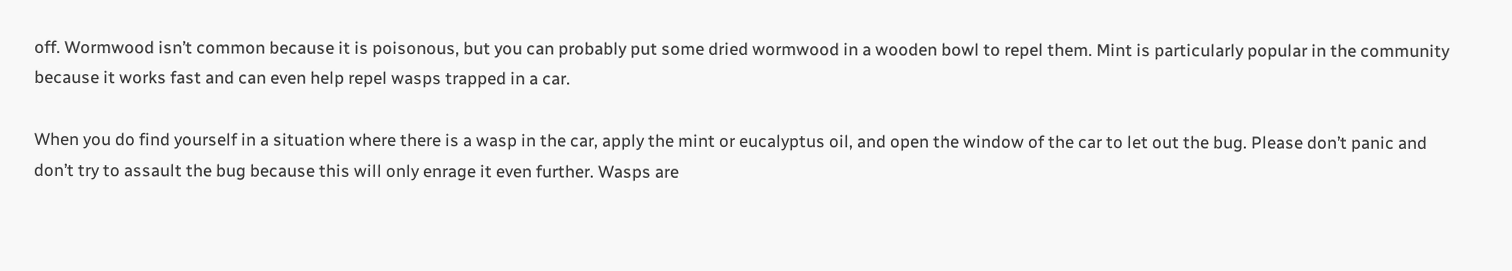off. Wormwood isn’t common because it is poisonous, but you can probably put some dried wormwood in a wooden bowl to repel them. Mint is particularly popular in the community because it works fast and can even help repel wasps trapped in a car.

When you do find yourself in a situation where there is a wasp in the car, apply the mint or eucalyptus oil, and open the window of the car to let out the bug. Please don’t panic and don’t try to assault the bug because this will only enrage it even further. Wasps are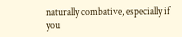naturally combative, especially if you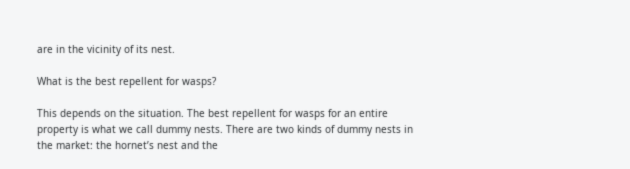are in the vicinity of its nest.

What is the best repellent for wasps?

This depends on the situation. The best repellent for wasps for an entire property is what we call dummy nests. There are two kinds of dummy nests in the market: the hornet’s nest and the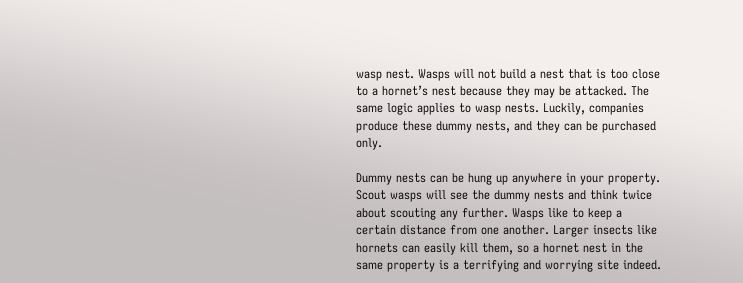wasp nest. Wasps will not build a nest that is too close to a hornet’s nest because they may be attacked. The same logic applies to wasp nests. Luckily, companies produce these dummy nests, and they can be purchased only.

Dummy nests can be hung up anywhere in your property. Scout wasps will see the dummy nests and think twice about scouting any further. Wasps like to keep a certain distance from one another. Larger insects like hornets can easily kill them, so a hornet nest in the same property is a terrifying and worrying site indeed.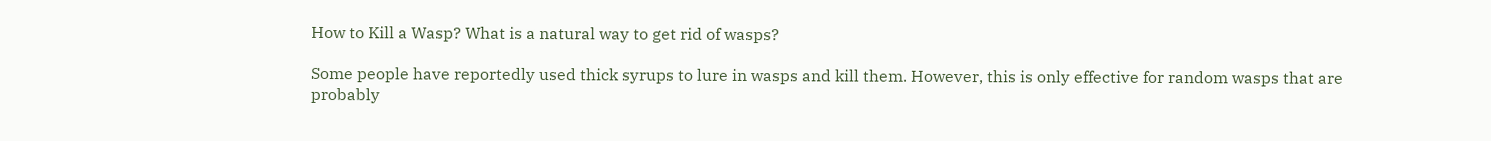How to Kill a Wasp? What is a natural way to get rid of wasps?

Some people have reportedly used thick syrups to lure in wasps and kill them. However, this is only effective for random wasps that are probably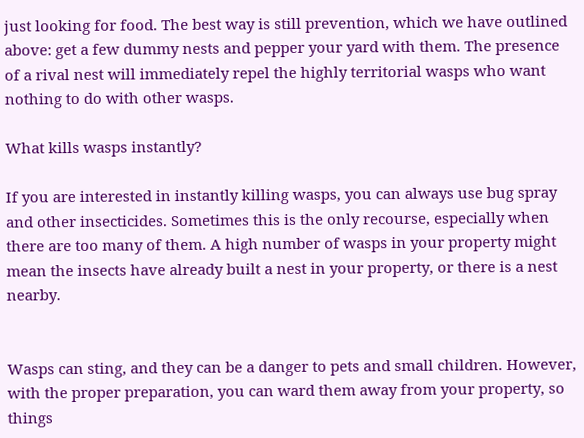just looking for food. The best way is still prevention, which we have outlined above: get a few dummy nests and pepper your yard with them. The presence of a rival nest will immediately repel the highly territorial wasps who want nothing to do with other wasps.

What kills wasps instantly?

If you are interested in instantly killing wasps, you can always use bug spray and other insecticides. Sometimes this is the only recourse, especially when there are too many of them. A high number of wasps in your property might mean the insects have already built a nest in your property, or there is a nest nearby.


Wasps can sting, and they can be a danger to pets and small children. However, with the proper preparation, you can ward them away from your property, so things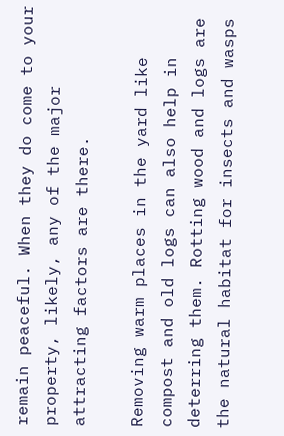remain peaceful. When they do come to your property, likely, any of the major attracting factors are there.

Removing warm places in the yard like compost and old logs can also help in deterring them. Rotting wood and logs are the natural habitat for insects and wasps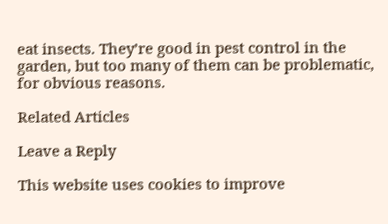eat insects. They’re good in pest control in the garden, but too many of them can be problematic, for obvious reasons.

Related Articles

Leave a Reply

This website uses cookies to improve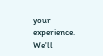your experience. We'll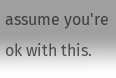assume you're ok with this.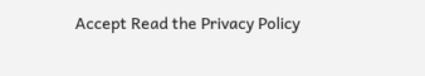Accept Read the Privacy Policy